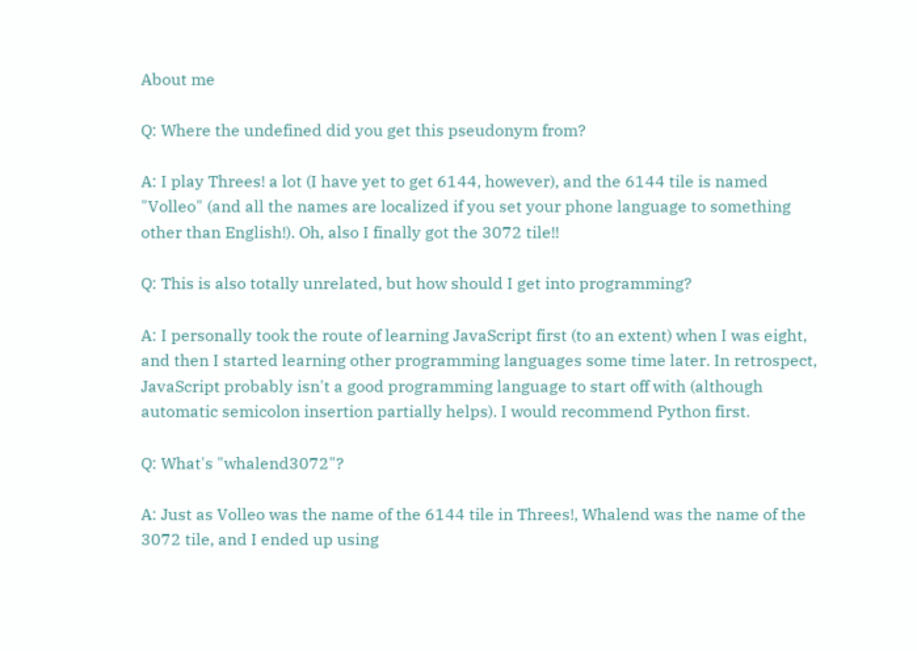About me

Q: Where the undefined did you get this pseudonym from?

A: I play Threes! a lot (I have yet to get 6144, however), and the 6144 tile is named "Volleo" (and all the names are localized if you set your phone language to something other than English!). Oh, also I finally got the 3072 tile!!

Q: This is also totally unrelated, but how should I get into programming?

A: I personally took the route of learning JavaScript first (to an extent) when I was eight, and then I started learning other programming languages some time later. In retrospect, JavaScript probably isn't a good programming language to start off with (although automatic semicolon insertion partially helps). I would recommend Python first.

Q: What's "whalend3072"?

A: Just as Volleo was the name of the 6144 tile in Threes!, Whalend was the name of the 3072 tile, and I ended up using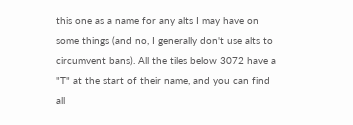this one as a name for any alts I may have on some things (and no, I generally don't use alts to circumvent bans). All the tiles below 3072 have a "T" at the start of their name, and you can find all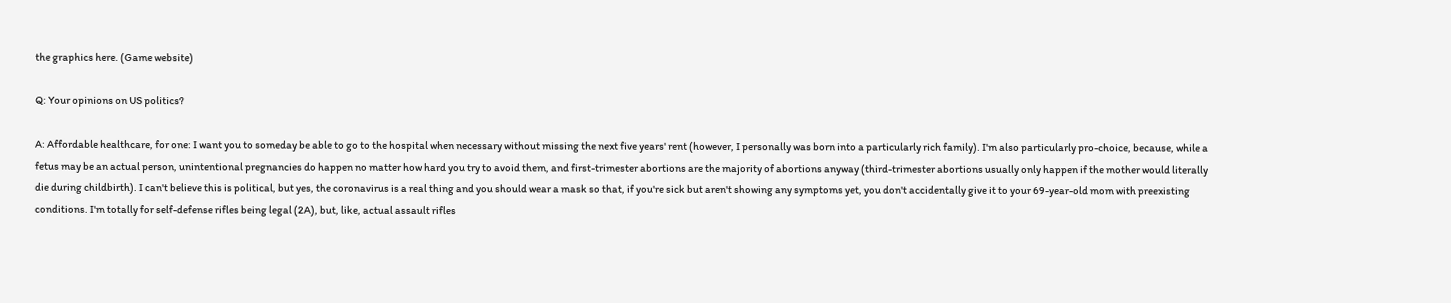the graphics here. (Game website)

Q: Your opinions on US politics?

A: Affordable healthcare, for one: I want you to someday be able to go to the hospital when necessary without missing the next five years' rent (however, I personally was born into a particularly rich family). I'm also particularly pro-choice, because, while a fetus may be an actual person, unintentional pregnancies do happen no matter how hard you try to avoid them, and first-trimester abortions are the majority of abortions anyway (third-trimester abortions usually only happen if the mother would literally die during childbirth). I can't believe this is political, but yes, the coronavirus is a real thing and you should wear a mask so that, if you're sick but aren't showing any symptoms yet, you don't accidentally give it to your 69-year-old mom with preexisting conditions. I'm totally for self-defense rifles being legal (2A), but, like, actual assault rifles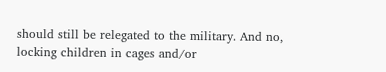should still be relegated to the military. And no, locking children in cages and/or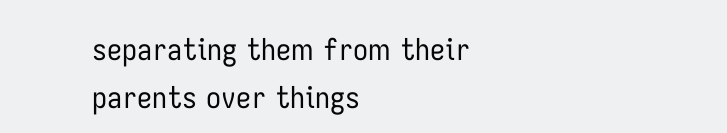separating them from their parents over things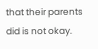that their parents did is not okay.